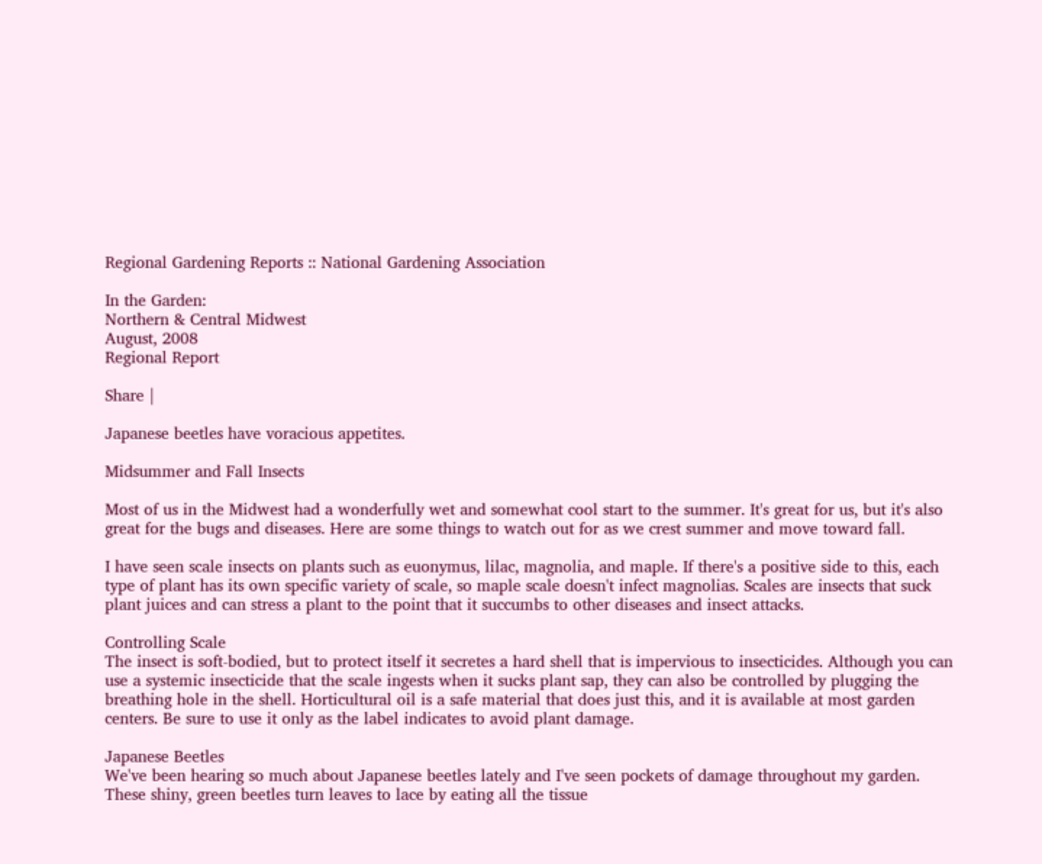Regional Gardening Reports :: National Gardening Association

In the Garden:
Northern & Central Midwest
August, 2008
Regional Report

Share |

Japanese beetles have voracious appetites.

Midsummer and Fall Insects

Most of us in the Midwest had a wonderfully wet and somewhat cool start to the summer. It's great for us, but it's also great for the bugs and diseases. Here are some things to watch out for as we crest summer and move toward fall.

I have seen scale insects on plants such as euonymus, lilac, magnolia, and maple. If there's a positive side to this, each type of plant has its own specific variety of scale, so maple scale doesn't infect magnolias. Scales are insects that suck plant juices and can stress a plant to the point that it succumbs to other diseases and insect attacks.

Controlling Scale
The insect is soft-bodied, but to protect itself it secretes a hard shell that is impervious to insecticides. Although you can use a systemic insecticide that the scale ingests when it sucks plant sap, they can also be controlled by plugging the breathing hole in the shell. Horticultural oil is a safe material that does just this, and it is available at most garden centers. Be sure to use it only as the label indicates to avoid plant damage.

Japanese Beetles
We've been hearing so much about Japanese beetles lately and I've seen pockets of damage throughout my garden. These shiny, green beetles turn leaves to lace by eating all the tissue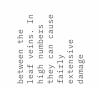between the leaf veins. In high numbers they can cause fairly extensive damage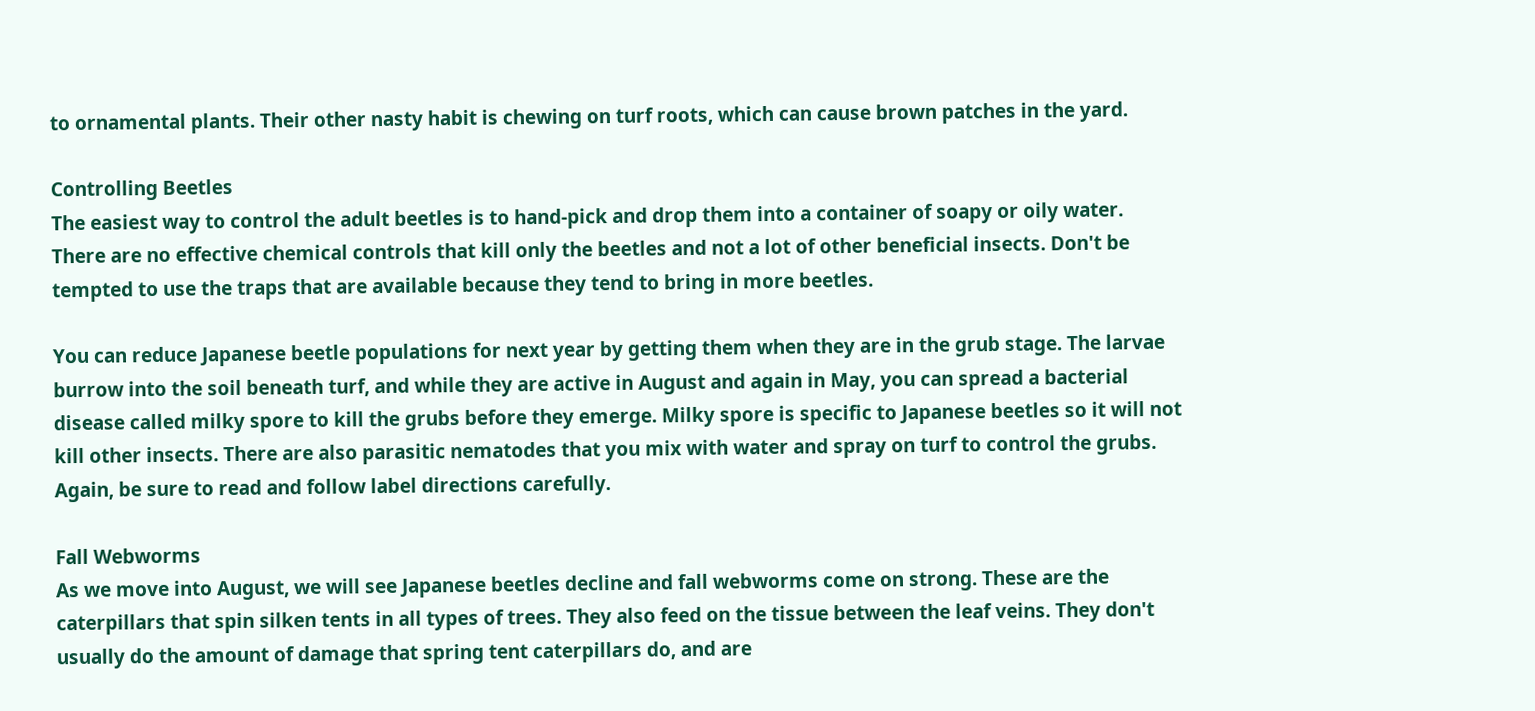to ornamental plants. Their other nasty habit is chewing on turf roots, which can cause brown patches in the yard.

Controlling Beetles
The easiest way to control the adult beetles is to hand-pick and drop them into a container of soapy or oily water. There are no effective chemical controls that kill only the beetles and not a lot of other beneficial insects. Don't be tempted to use the traps that are available because they tend to bring in more beetles.

You can reduce Japanese beetle populations for next year by getting them when they are in the grub stage. The larvae burrow into the soil beneath turf, and while they are active in August and again in May, you can spread a bacterial disease called milky spore to kill the grubs before they emerge. Milky spore is specific to Japanese beetles so it will not kill other insects. There are also parasitic nematodes that you mix with water and spray on turf to control the grubs. Again, be sure to read and follow label directions carefully.

Fall Webworms
As we move into August, we will see Japanese beetles decline and fall webworms come on strong. These are the caterpillars that spin silken tents in all types of trees. They also feed on the tissue between the leaf veins. They don't usually do the amount of damage that spring tent caterpillars do, and are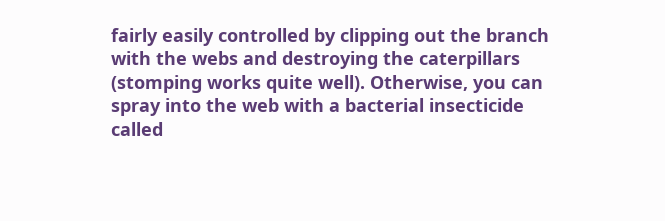fairly easily controlled by clipping out the branch with the webs and destroying the caterpillars (stomping works quite well). Otherwise, you can spray into the web with a bacterial insecticide called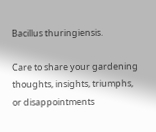Bacillus thuringiensis.

Care to share your gardening thoughts, insights, triumphs, or disappointments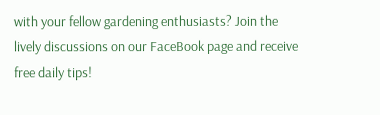with your fellow gardening enthusiasts? Join the lively discussions on our FaceBook page and receive free daily tips!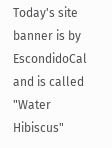Today's site banner is by EscondidoCal and is called "Water Hibiscus"